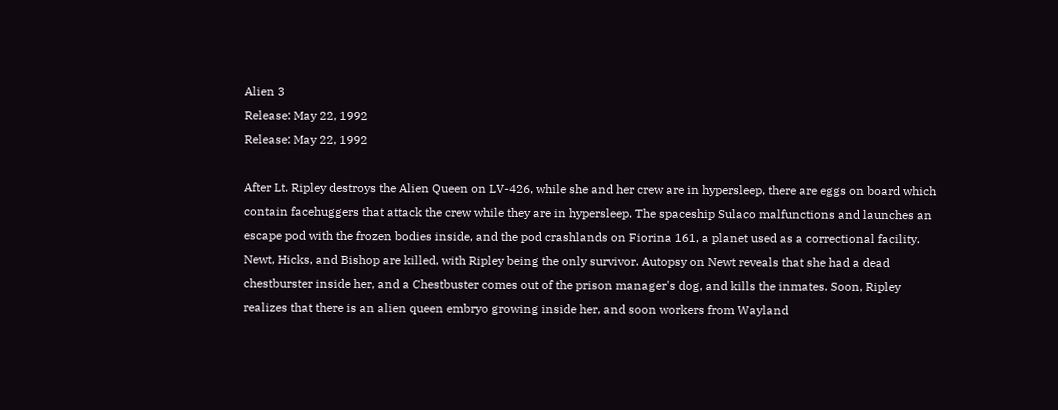Alien 3
Release: May 22, 1992
Release: May 22, 1992

After Lt. Ripley destroys the Alien Queen on LV-426, while she and her crew are in hypersleep, there are eggs on board which contain facehuggers that attack the crew while they are in hypersleep. The spaceship Sulaco malfunctions and launches an escape pod with the frozen bodies inside, and the pod crashlands on Fiorina 161, a planet used as a correctional facility. Newt, Hicks, and Bishop are killed, with Ripley being the only survivor. Autopsy on Newt reveals that she had a dead chestburster inside her, and a Chestbuster comes out of the prison manager's dog, and kills the inmates. Soon, Ripley realizes that there is an alien queen embryo growing inside her, and soon workers from Wayland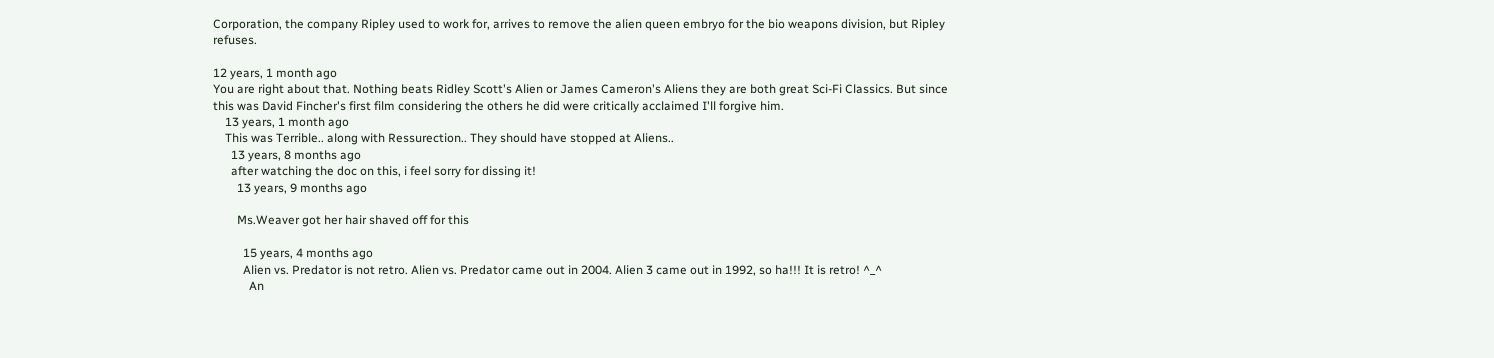Corporation, the company Ripley used to work for, arrives to remove the alien queen embryo for the bio weapons division, but Ripley refuses.

12 years, 1 month ago
You are right about that. Nothing beats Ridley Scott's Alien or James Cameron's Aliens they are both great Sci-Fi Classics. But since this was David Fincher's first film considering the others he did were critically acclaimed I'll forgive him.
    13 years, 1 month ago
    This was Terrible.. along with Ressurection.. They should have stopped at Aliens..
      13 years, 8 months ago
      after watching the doc on this, i feel sorry for dissing it!
        13 years, 9 months ago

        Ms.Weaver got her hair shaved off for this

          15 years, 4 months ago
          Alien vs. Predator is not retro. Alien vs. Predator came out in 2004. Alien 3 came out in 1992, so ha!!! It is retro! ^_^
            An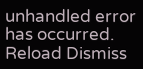unhandled error has occurred. Reload Dismiss